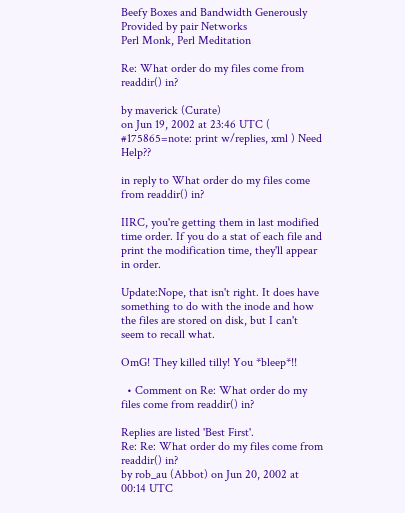Beefy Boxes and Bandwidth Generously Provided by pair Networks
Perl Monk, Perl Meditation

Re: What order do my files come from readdir() in?

by maverick (Curate)
on Jun 19, 2002 at 23:46 UTC ( #175865=note: print w/replies, xml ) Need Help??

in reply to What order do my files come from readdir() in?

IIRC, you're getting them in last modified time order. If you do a stat of each file and print the modification time, they'll appear in order.

Update:Nope, that isn't right. It does have something to do with the inode and how the files are stored on disk, but I can't seem to recall what.

OmG! They killed tilly! You *bleep*!!

  • Comment on Re: What order do my files come from readdir() in?

Replies are listed 'Best First'.
Re: Re: What order do my files come from readdir() in?
by rob_au (Abbot) on Jun 20, 2002 at 00:14 UTC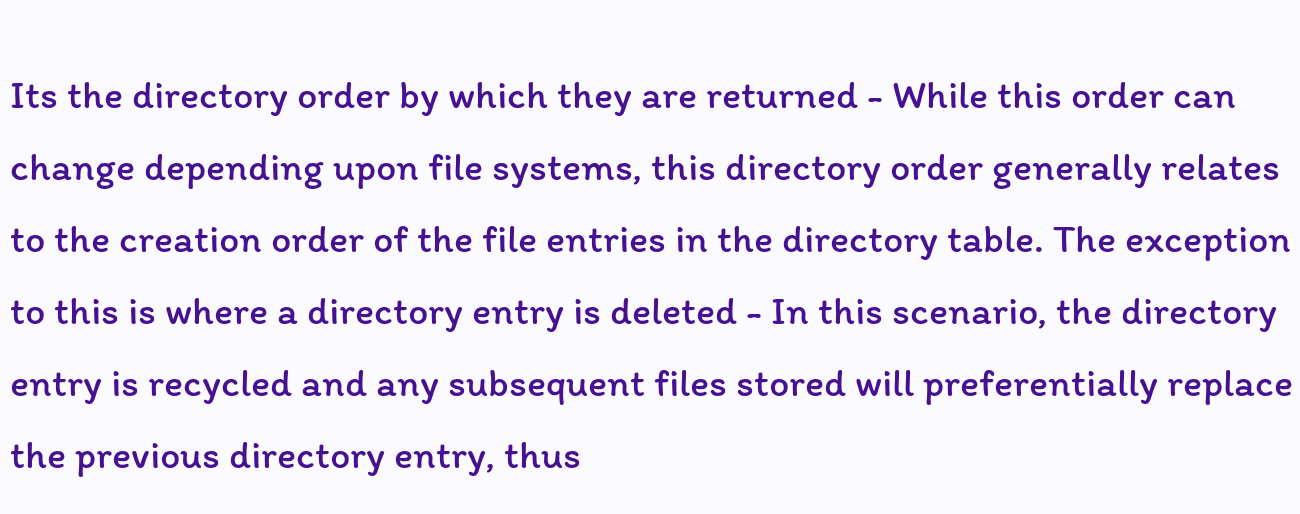Its the directory order by which they are returned - While this order can change depending upon file systems, this directory order generally relates to the creation order of the file entries in the directory table. The exception to this is where a directory entry is deleted - In this scenario, the directory entry is recycled and any subsequent files stored will preferentially replace the previous directory entry, thus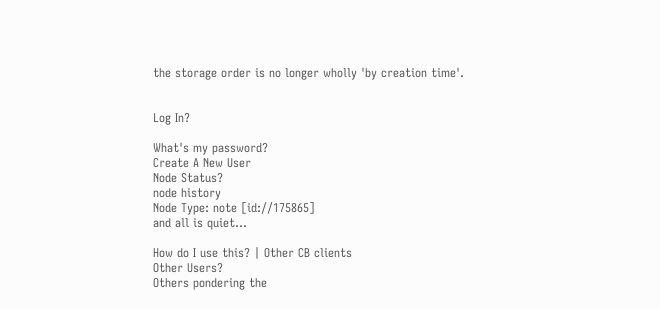the storage order is no longer wholly 'by creation time'.


Log In?

What's my password?
Create A New User
Node Status?
node history
Node Type: note [id://175865]
and all is quiet...

How do I use this? | Other CB clients
Other Users?
Others pondering the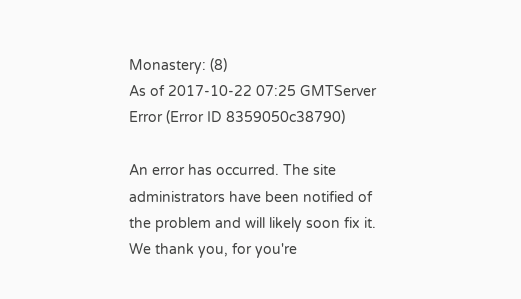Monastery: (8)
As of 2017-10-22 07:25 GMTServer Error (Error ID 8359050c38790)

An error has occurred. The site administrators have been notified of the problem and will likely soon fix it. We thank you, for you're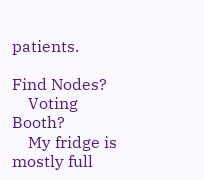patients.

Find Nodes?
    Voting Booth?
    My fridge is mostly full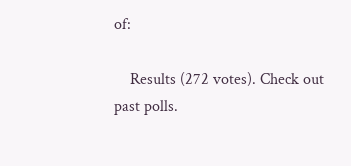of:

    Results (272 votes). Check out past polls.